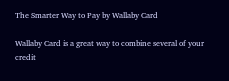The Smarter Way to Pay by Wallaby Card

Wallaby Card is a great way to combine several of your credit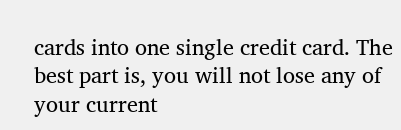cards into one single credit card. The best part is, you will not lose any of your current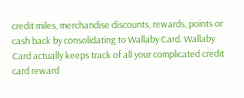credit miles, merchandise discounts, rewards, points or cash back by consolidating to Wallaby Card. Wallaby Card actually keeps track of all your complicated credit card reward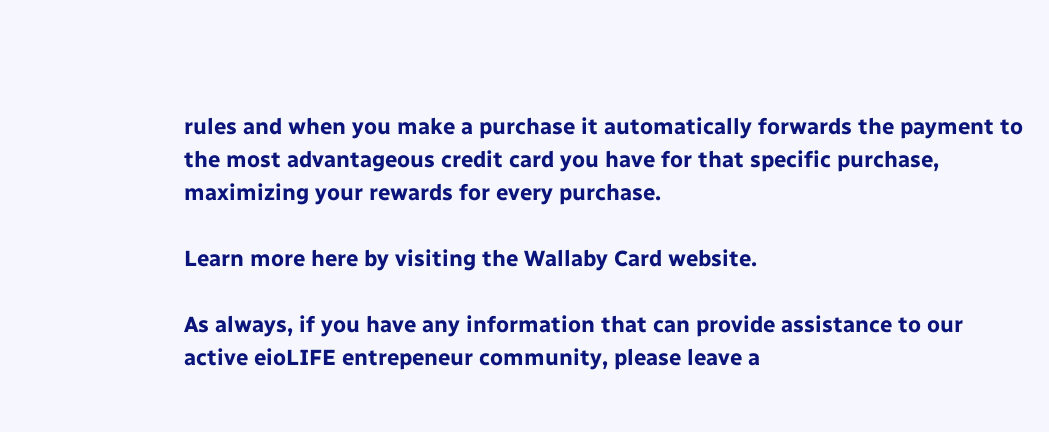rules and when you make a purchase it automatically forwards the payment to the most advantageous credit card you have for that specific purchase, maximizing your rewards for every purchase.

Learn more here by visiting the Wallaby Card website.

As always, if you have any information that can provide assistance to our active eioLIFE entrepeneur community, please leave a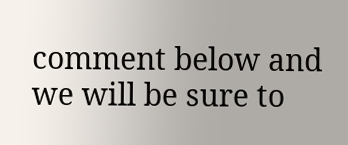comment below and we will be sure to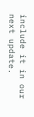include it in our next update.